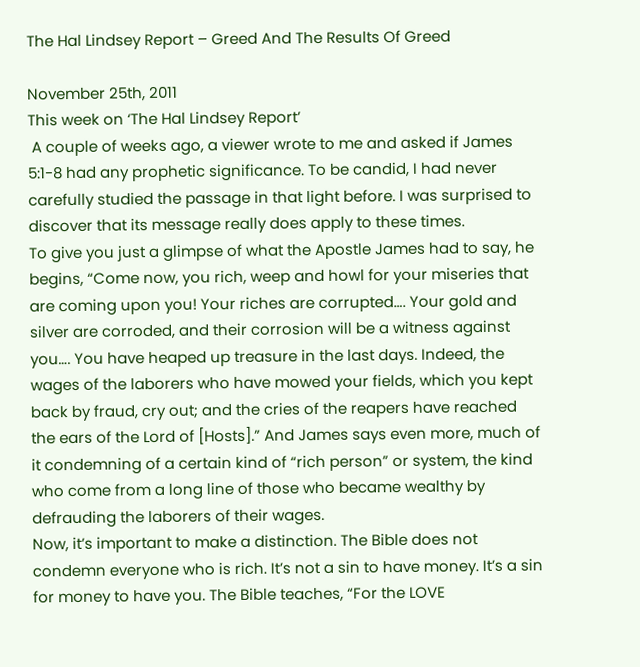The Hal Lindsey Report – Greed And The Results Of Greed

November 25th, 2011
This week on ‘The Hal Lindsey Report’
 A couple of weeks ago, a viewer wrote to me and asked if James 5:1-8 had any prophetic significance. To be candid, I had never carefully studied the passage in that light before. I was surprised to discover that its message really does apply to these times.
To give you just a glimpse of what the Apostle James had to say, he begins, “Come now, you rich, weep and howl for your miseries that are coming upon you! Your riches are corrupted…. Your gold and silver are corroded, and their corrosion will be a witness against you…. You have heaped up treasure in the last days. Indeed, the wages of the laborers who have mowed your fields, which you kept back by fraud, cry out; and the cries of the reapers have reached the ears of the Lord of [Hosts].” And James says even more, much of it condemning of a certain kind of “rich person” or system, the kind who come from a long line of those who became wealthy by defrauding the laborers of their wages.
Now, it’s important to make a distinction. The Bible does not condemn everyone who is rich. It’s not a sin to have money. It’s a sin for money to have you. The Bible teaches, “For the LOVE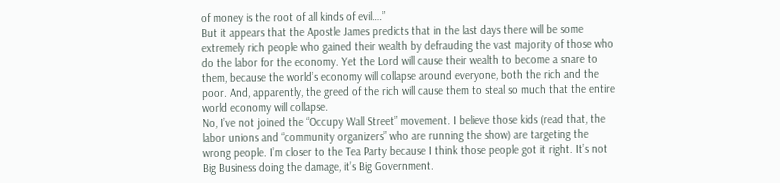of money is the root of all kinds of evil….”
But it appears that the Apostle James predicts that in the last days there will be some extremely rich people who gained their wealth by defrauding the vast majority of those who do the labor for the economy. Yet the Lord will cause their wealth to become a snare to them, because the world’s economy will collapse around everyone, both the rich and the poor. And, apparently, the greed of the rich will cause them to steal so much that the entire world economy will collapse.
No, I’ve not joined the “Occupy Wall Street” movement. I believe those kids (read that, the labor unions and “community organizers” who are running the show) are targeting the wrong people. I’m closer to the Tea Party because I think those people got it right. It’s not Big Business doing the damage, it’s Big Government.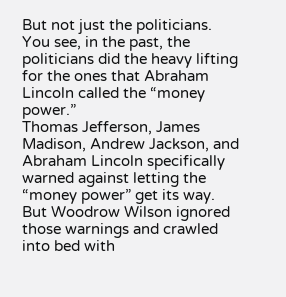But not just the politicians. You see, in the past, the politicians did the heavy lifting for the ones that Abraham Lincoln called the “money power.”
Thomas Jefferson, James Madison, Andrew Jackson, and Abraham Lincoln specifically warned against letting the “money power” get its way. But Woodrow Wilson ignored those warnings and crawled into bed with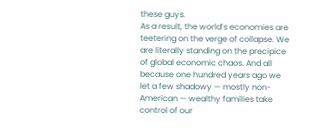these guys.
As a result, the world’s economies are teetering on the verge of collapse. We are literally standing on the precipice of global economic chaos. And all because one hundred years ago we let a few shadowy — mostly non-American — wealthy families take control of our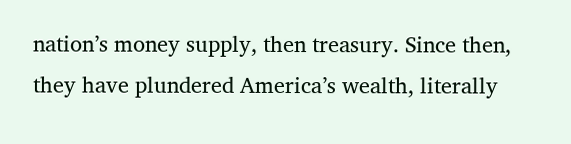nation’s money supply, then treasury. Since then, they have plundered America’s wealth, literally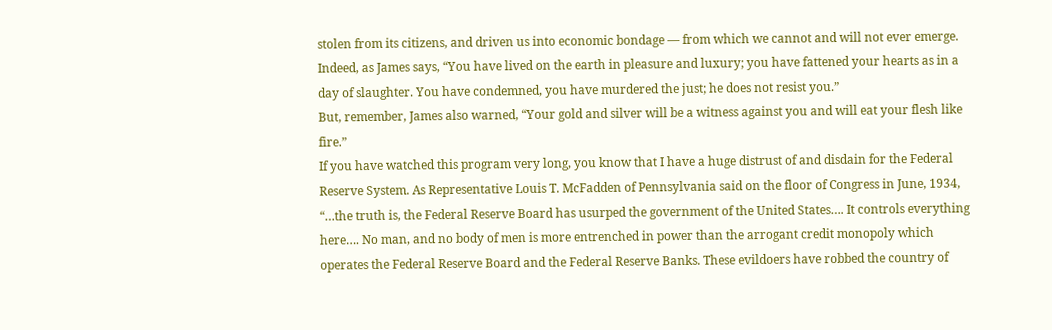stolen from its citizens, and driven us into economic bondage — from which we cannot and will not ever emerge.
Indeed, as James says, “You have lived on the earth in pleasure and luxury; you have fattened your hearts as in a day of slaughter. You have condemned, you have murdered the just; he does not resist you.”
But, remember, James also warned, “Your gold and silver will be a witness against you and will eat your flesh like fire.”
If you have watched this program very long, you know that I have a huge distrust of and disdain for the Federal Reserve System. As Representative Louis T. McFadden of Pennsylvania said on the floor of Congress in June, 1934, “…the truth is, the Federal Reserve Board has usurped the government of the United States…. It controls everything here…. No man, and no body of men is more entrenched in power than the arrogant credit monopoly which operates the Federal Reserve Board and the Federal Reserve Banks. These evildoers have robbed the country of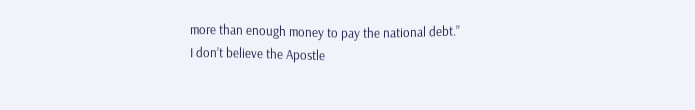more than enough money to pay the national debt.”
I don’t believe the Apostle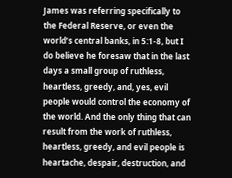James was referring specifically to the Federal Reserve, or even the world’s central banks, in 5:1-8, but I do believe he foresaw that in the last days a small group of ruthless, heartless, greedy, and, yes, evil people would control the economy of the world. And the only thing that can result from the work of ruthless, heartless, greedy, and evil people is heartache, despair, destruction, and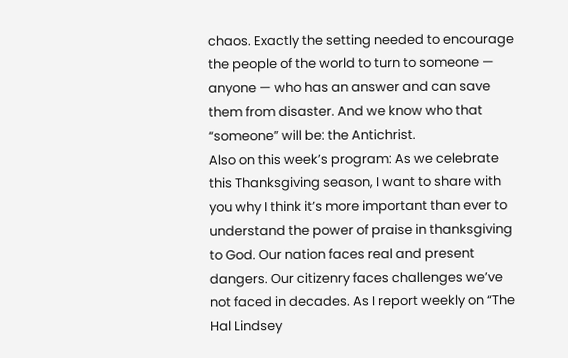chaos. Exactly the setting needed to encourage the people of the world to turn to someone — anyone — who has an answer and can save them from disaster. And we know who that “someone” will be: the Antichrist.
Also on this week’s program: As we celebrate this Thanksgiving season, I want to share with you why I think it’s more important than ever to understand the power of praise in thanksgiving to God. Our nation faces real and present dangers. Our citizenry faces challenges we’ve not faced in decades. As I report weekly on “The Hal Lindsey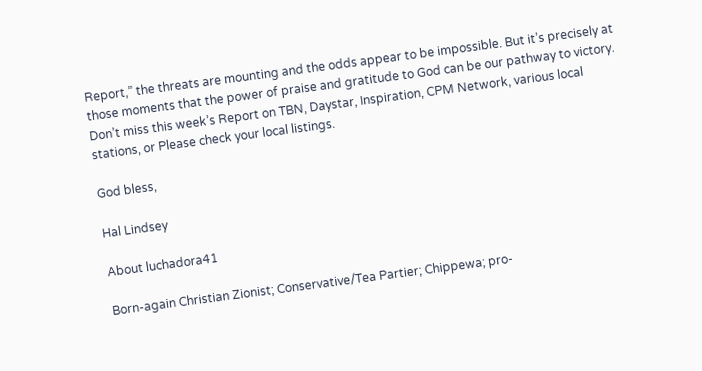Report,” the threats are mounting and the odds appear to be impossible. But it’s precisely at those moments that the power of praise and gratitude to God can be our pathway to victory.
Don’t miss this week’s Report on TBN, Daystar, Inspiration, CPM Network, various local stations, or Please check your local listings.

God bless,

Hal Lindsey

About luchadora41

Born-again Christian Zionist; Conservative/Tea Partier; Chippewa; pro-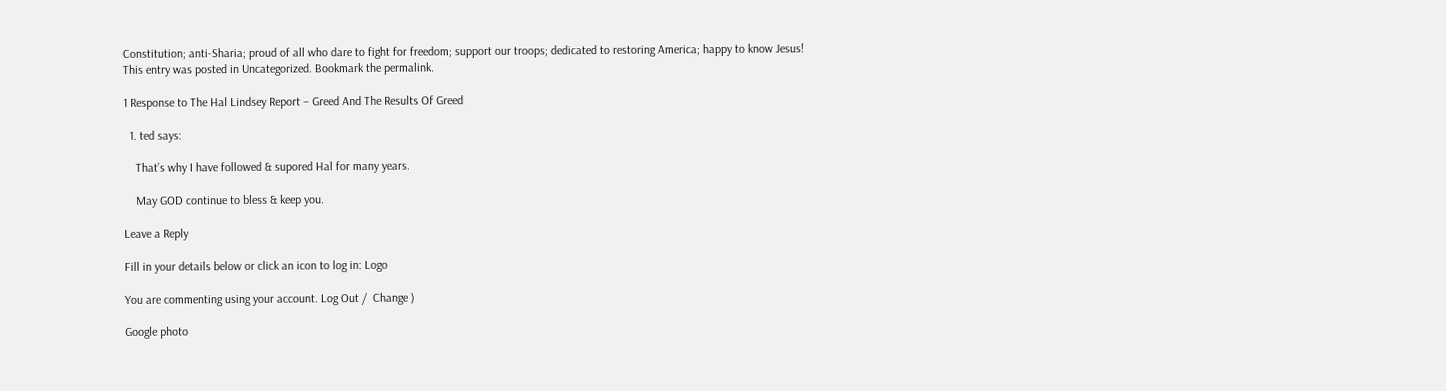Constitution; anti-Sharia; proud of all who dare to fight for freedom; support our troops; dedicated to restoring America; happy to know Jesus!
This entry was posted in Uncategorized. Bookmark the permalink.

1 Response to The Hal Lindsey Report – Greed And The Results Of Greed

  1. ted says:

    That’s why I have followed & supored Hal for many years.

    May GOD continue to bless & keep you.

Leave a Reply

Fill in your details below or click an icon to log in: Logo

You are commenting using your account. Log Out /  Change )

Google photo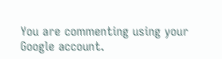You are commenting using your Google account.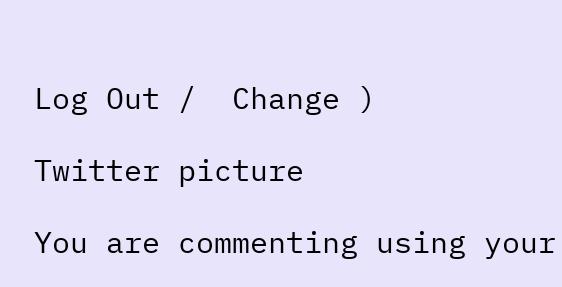Log Out /  Change )

Twitter picture

You are commenting using your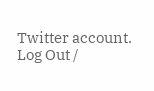Twitter account. Log Out /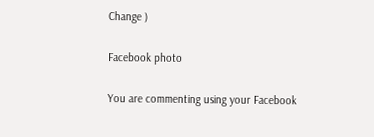Change )

Facebook photo

You are commenting using your Facebook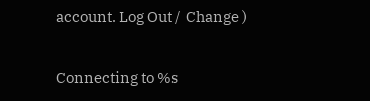account. Log Out /  Change )

Connecting to %s